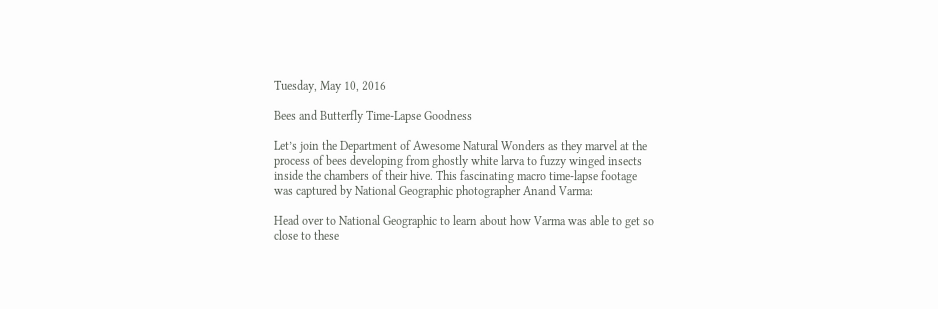Tuesday, May 10, 2016

Bees and Butterfly Time-Lapse Goodness

Let’s join the Department of Awesome Natural Wonders as they marvel at the process of bees developing from ghostly white larva to fuzzy winged insects inside the chambers of their hive. This fascinating macro time-lapse footage was captured by National Geographic photographer Anand Varma:

Head over to National Geographic to learn about how Varma was able to get so close to these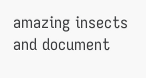amazing insects and document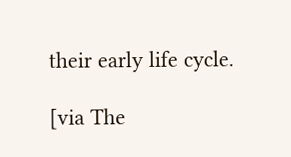their early life cycle.

[via The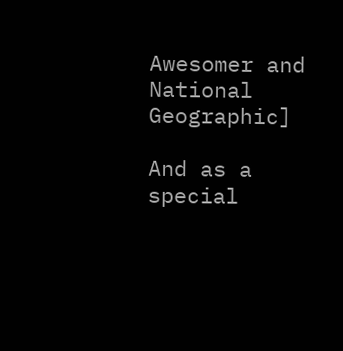Awesomer and National Geographic]

And as a special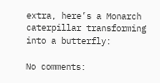extra, here’s a Monarch caterpillar transforming into a butterfly:

No comments: